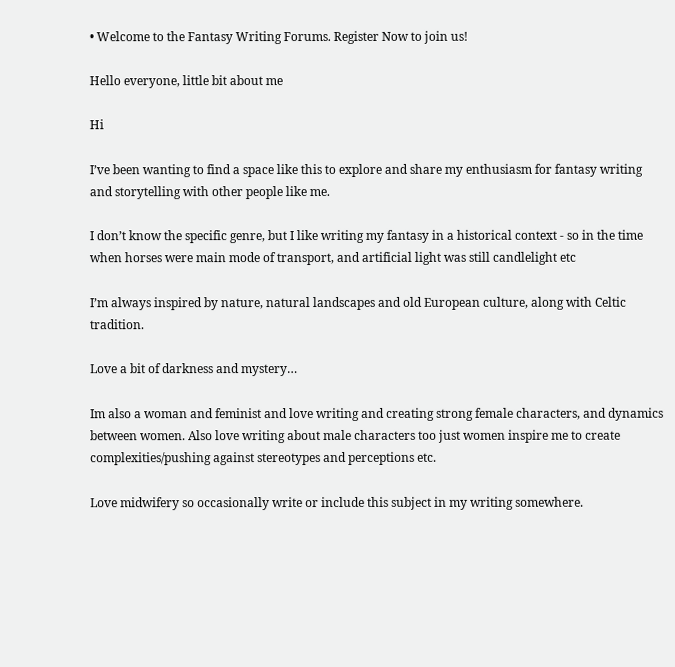• Welcome to the Fantasy Writing Forums. Register Now to join us!

Hello everyone, little bit about me

Hi

I’ve been wanting to find a space like this to explore and share my enthusiasm for fantasy writing and storytelling with other people like me.

I don’t know the specific genre, but I like writing my fantasy in a historical context - so in the time when horses were main mode of transport, and artificial light was still candlelight etc

I’m always inspired by nature, natural landscapes and old European culture, along with Celtic tradition.

Love a bit of darkness and mystery…

Im also a woman and feminist and love writing and creating strong female characters, and dynamics between women. Also love writing about male characters too just women inspire me to create complexities/pushing against stereotypes and perceptions etc.

Love midwifery so occasionally write or include this subject in my writing somewhere.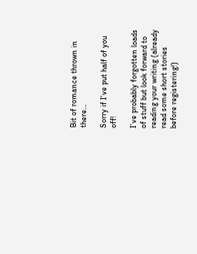Bit of romance thrown in there…

Sorry if I’ve put half of you off!

I’ve probably forgotten loads of stuff but look forward to reading your writing (already read some short stories before registering!)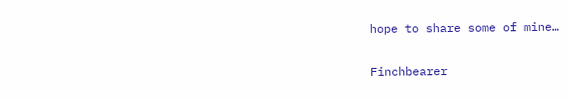hope to share some of mine…

Finchbearer